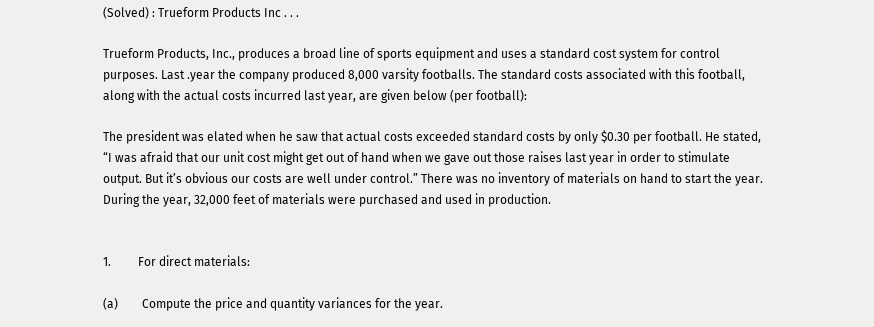(Solved) : Trueform Products Inc . . .

Trueform Products, Inc., produces a broad line of sports equipment and uses a standard cost system for control purposes. Last .year the company produced 8,000 varsity footballs. The standard costs associated with this football, along with the actual costs incurred last year, are given below (per football):

The president was elated when he saw that actual costs exceeded standard costs by only $0.30 per football. He stated, “I was afraid that our unit cost might get out of hand when we gave out those raises last year in order to stimulate output. But it’s obvious our costs are well under control.” There was no inventory of materials on hand to start the year. During the year, 32,000 feet of materials were purchased and used in production.


1.         For direct materials:

(a)        Compute the price and quantity variances for the year.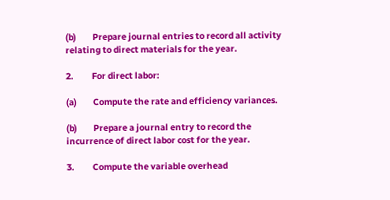(b)        Prepare journal entries to record all activity relating to direct materials for the year.

2.         For direct labor:

(a)        Compute the rate and efficiency variances.

(b)        Prepare a journal entry to record the incurrence of direct labor cost for the year.

3.         Compute the variable overhead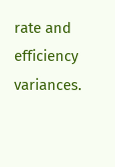rate and efficiency variances.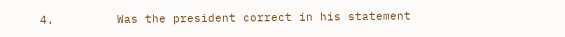4.         Was the president correct in his statement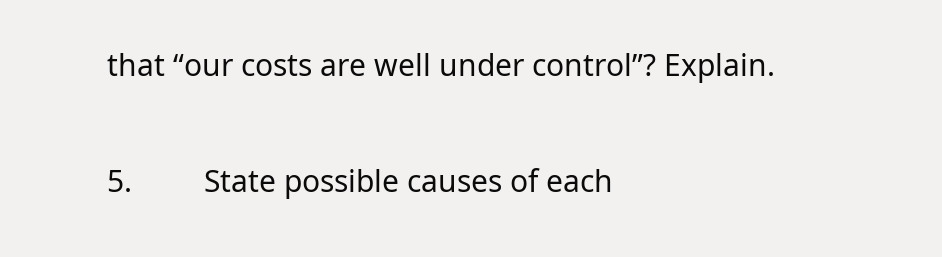that “our costs are well under control”? Explain.

5.         State possible causes of each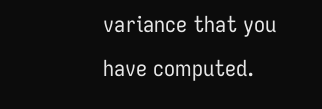variance that you have computed.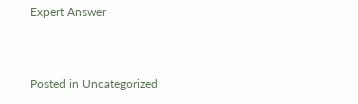Expert Answer


Posted in Uncategorized